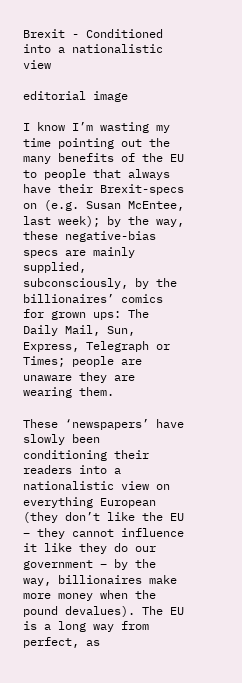Brexit - Conditioned into a nationalistic view

editorial image

I know I’m wasting my time pointing out the many benefits of the EU to people that always have their Brexit-specs on (e.g. Susan McEntee, last week); by the way, these negative-bias specs are mainly supplied, subconsciously, by the billionaires’ comics for grown ups: The Daily Mail, Sun, Express, Telegraph or Times; people are unaware they are wearing them.

These ‘newspapers’ have slowly been conditioning their readers into a nationalistic view on everything European (they don’t like the EU – they cannot influence it like they do our government – by the way, billionaires make more money when the pound devalues). The EU is a long way from perfect, as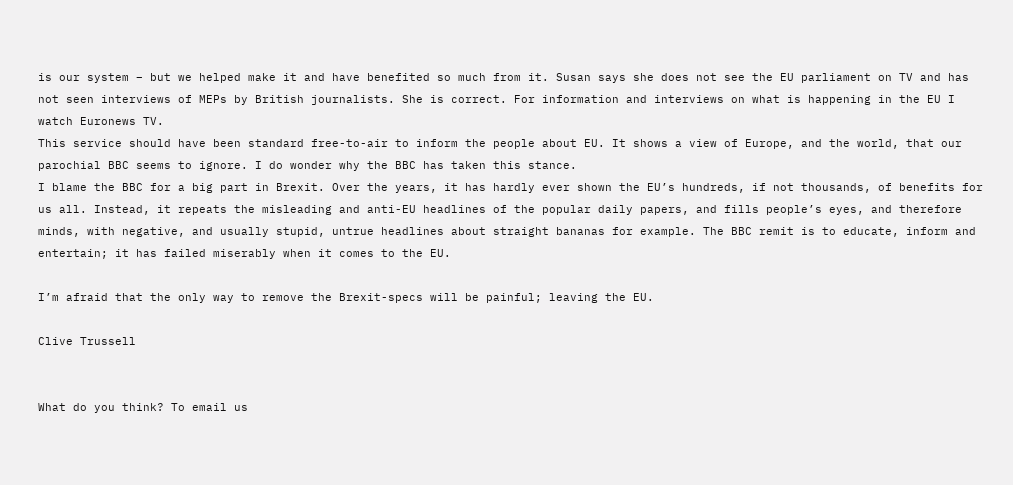is our system – but we helped make it and have benefited so much from it. Susan says she does not see the EU parliament on TV and has not seen interviews of MEPs by British journalists. She is correct. For information and interviews on what is happening in the EU I watch Euronews TV.
This service should have been standard free-to-air to inform the people about EU. It shows a view of Europe, and the world, that our parochial BBC seems to ignore. I do wonder why the BBC has taken this stance.
I blame the BBC for a big part in Brexit. Over the years, it has hardly ever shown the EU’s hundreds, if not thousands, of benefits for us all. Instead, it repeats the misleading and anti-EU headlines of the popular daily papers, and fills people’s eyes, and therefore minds, with negative, and usually stupid, untrue headlines about straight bananas for example. The BBC remit is to educate, inform and entertain; it has failed miserably when it comes to the EU.

I’m afraid that the only way to remove the Brexit-specs will be painful; leaving the EU.

Clive Trussell


What do you think? To email us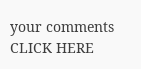your comments CLICK HERE